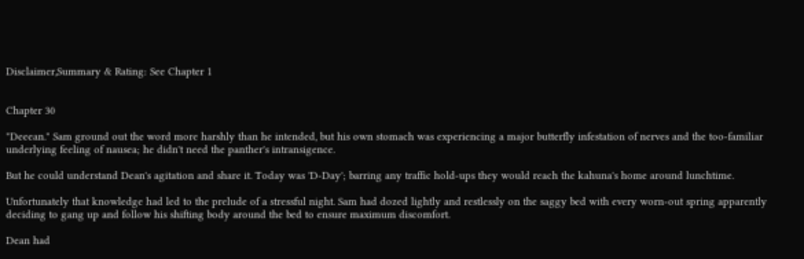Disclaimer,Summary & Rating: See Chapter 1


Chapter 30

"Deeean." Sam ground out the word more harshly than he intended, but his own stomach was experiencing a major butterfly infestation of nerves and the too-familiar underlying feeling of nausea; he didn't need the panther's intransigence.

But he could understand Dean's agitation and share it. Today was 'D-Day'; barring any traffic hold-ups they would reach the kahuna's home around lunchtime.

Unfortunately that knowledge had led to the prelude of a stressful night. Sam had dozed lightly and restlessly on the saggy bed with every worn-out spring apparently deciding to gang up and follow his shifting body around the bed to ensure maximum discomfort.

Dean had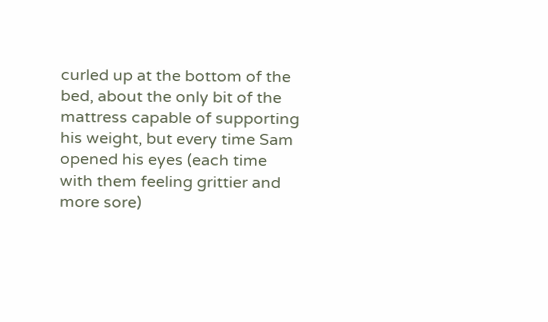curled up at the bottom of the bed, about the only bit of the mattress capable of supporting his weight, but every time Sam opened his eyes (each time with them feeling grittier and more sore)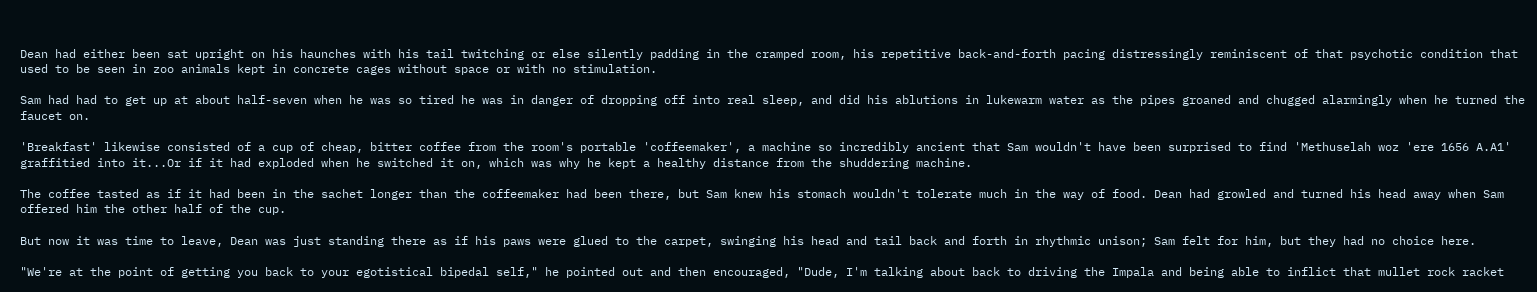Dean had either been sat upright on his haunches with his tail twitching or else silently padding in the cramped room, his repetitive back-and-forth pacing distressingly reminiscent of that psychotic condition that used to be seen in zoo animals kept in concrete cages without space or with no stimulation.

Sam had had to get up at about half-seven when he was so tired he was in danger of dropping off into real sleep, and did his ablutions in lukewarm water as the pipes groaned and chugged alarmingly when he turned the faucet on.

'Breakfast' likewise consisted of a cup of cheap, bitter coffee from the room's portable 'coffeemaker', a machine so incredibly ancient that Sam wouldn't have been surprised to find 'Methuselah woz 'ere 1656 A.A1' graffitied into it...Or if it had exploded when he switched it on, which was why he kept a healthy distance from the shuddering machine.

The coffee tasted as if it had been in the sachet longer than the coffeemaker had been there, but Sam knew his stomach wouldn't tolerate much in the way of food. Dean had growled and turned his head away when Sam offered him the other half of the cup.

But now it was time to leave, Dean was just standing there as if his paws were glued to the carpet, swinging his head and tail back and forth in rhythmic unison; Sam felt for him, but they had no choice here.

"We're at the point of getting you back to your egotistical bipedal self," he pointed out and then encouraged, "Dude, I'm talking about back to driving the Impala and being able to inflict that mullet rock racket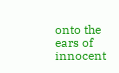onto the ears of innocent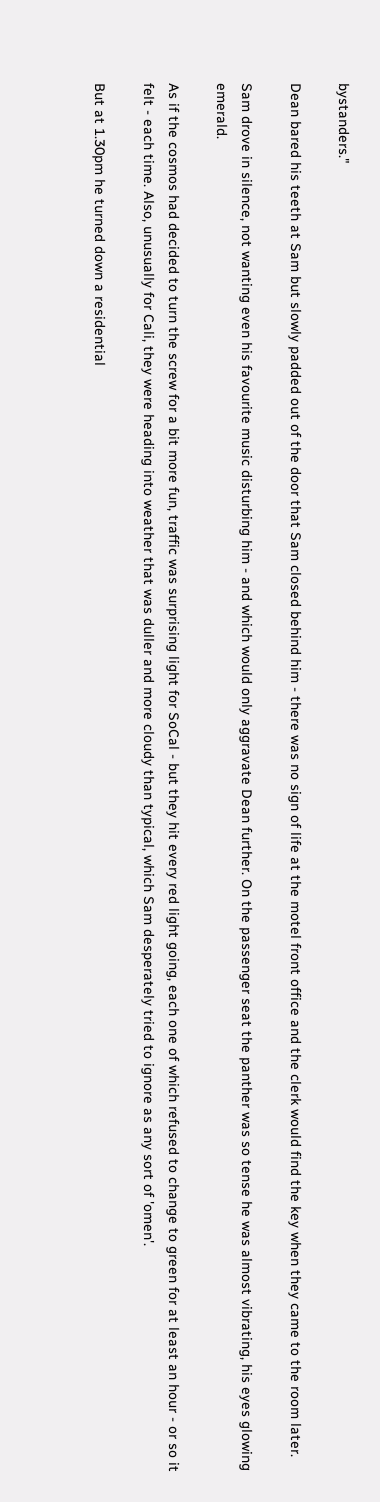bystanders."

Dean bared his teeth at Sam but slowly padded out of the door that Sam closed behind him - there was no sign of life at the motel front office and the clerk would find the key when they came to the room later.

Sam drove in silence, not wanting even his favourite music disturbing him - and which would only aggravate Dean further. On the passenger seat the panther was so tense he was almost vibrating, his eyes glowing emerald.

As if the cosmos had decided to turn the screw for a bit more fun, traffic was surprising light for SoCal - but they hit every red light going, each one of which refused to change to green for at least an hour - or so it felt - each time. Also, unusually for Cali, they were heading into weather that was duller and more cloudy than typical, which Sam desperately tried to ignore as any sort of 'omen'.

But at 1.30pm he turned down a residential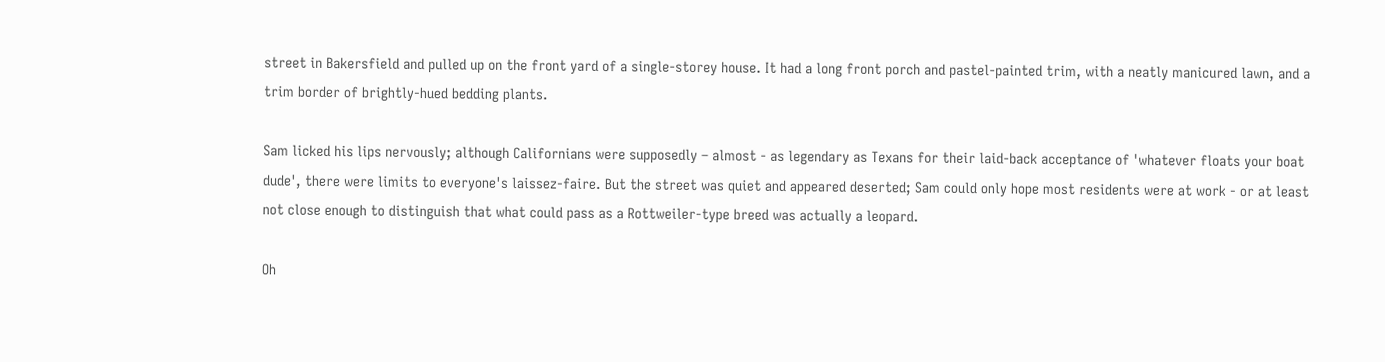street in Bakersfield and pulled up on the front yard of a single-storey house. It had a long front porch and pastel-painted trim, with a neatly manicured lawn, and a trim border of brightly-hued bedding plants.

Sam licked his lips nervously; although Californians were supposedly – almost - as legendary as Texans for their laid-back acceptance of 'whatever floats your boat dude', there were limits to everyone's laissez-faire. But the street was quiet and appeared deserted; Sam could only hope most residents were at work - or at least not close enough to distinguish that what could pass as a Rottweiler-type breed was actually a leopard.

Oh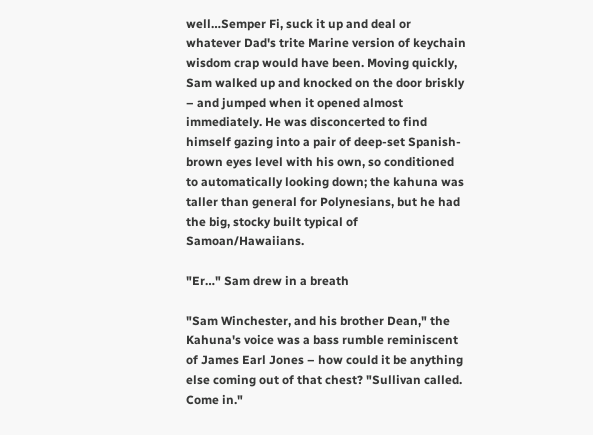well…Semper Fi, suck it up and deal or whatever Dad's trite Marine version of keychain wisdom crap would have been. Moving quickly, Sam walked up and knocked on the door briskly – and jumped when it opened almost immediately. He was disconcerted to find himself gazing into a pair of deep-set Spanish-brown eyes level with his own, so conditioned to automatically looking down; the kahuna was taller than general for Polynesians, but he had the big, stocky built typical of Samoan/Hawaiians.

"Er…" Sam drew in a breath

"Sam Winchester, and his brother Dean," the Kahuna's voice was a bass rumble reminiscent of James Earl Jones – how could it be anything else coming out of that chest? "Sullivan called. Come in."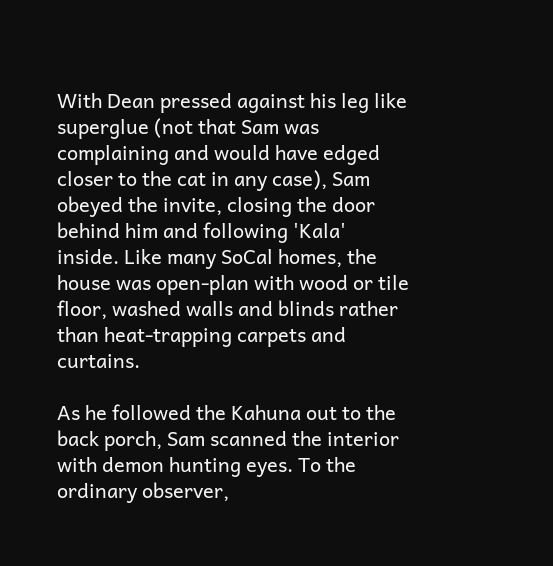With Dean pressed against his leg like superglue (not that Sam was complaining and would have edged closer to the cat in any case), Sam obeyed the invite, closing the door behind him and following 'Kala' inside. Like many SoCal homes, the house was open-plan with wood or tile floor, washed walls and blinds rather than heat-trapping carpets and curtains.

As he followed the Kahuna out to the back porch, Sam scanned the interior with demon hunting eyes. To the ordinary observer,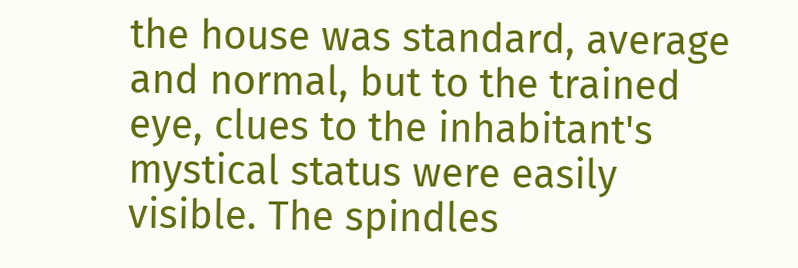the house was standard, average and normal, but to the trained eye, clues to the inhabitant's mystical status were easily visible. The spindles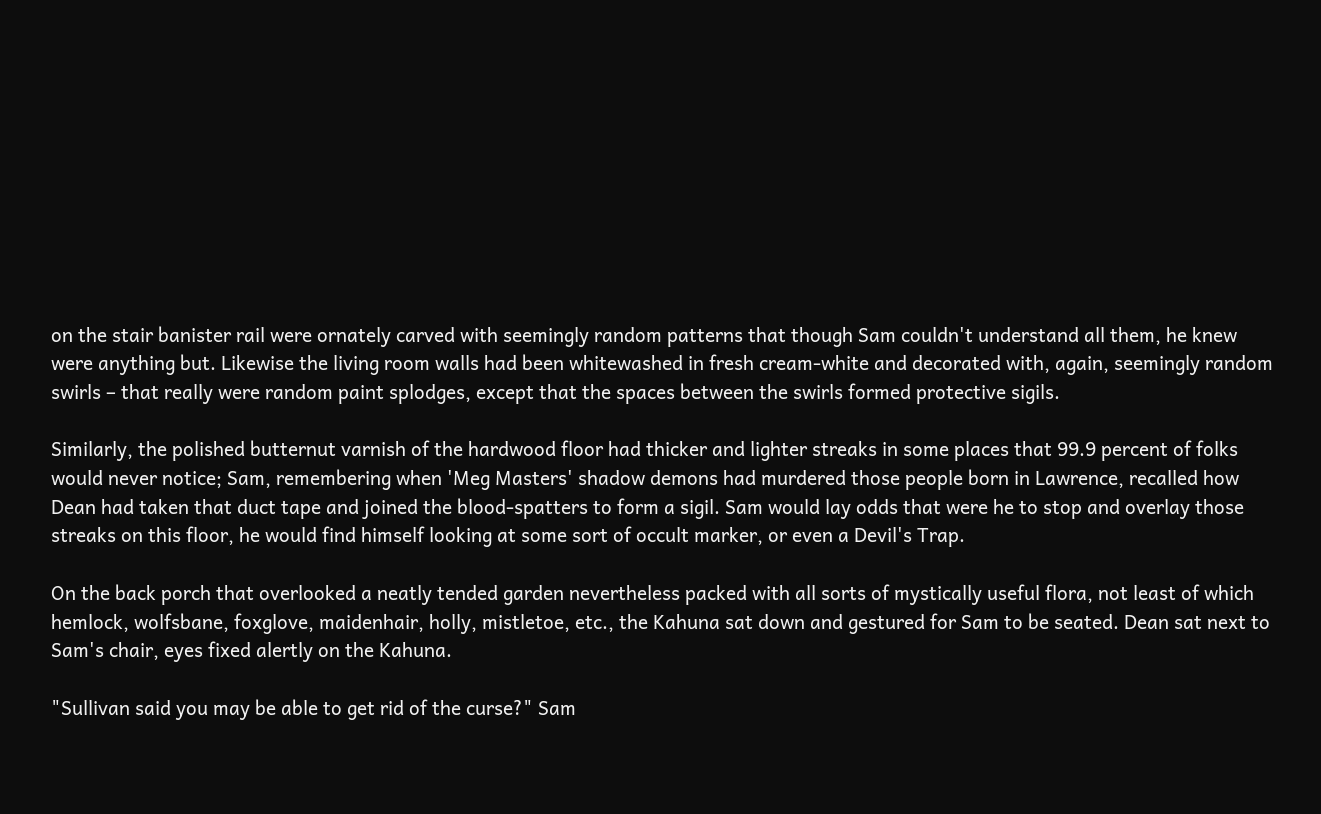on the stair banister rail were ornately carved with seemingly random patterns that though Sam couldn't understand all them, he knew were anything but. Likewise the living room walls had been whitewashed in fresh cream-white and decorated with, again, seemingly random swirls – that really were random paint splodges, except that the spaces between the swirls formed protective sigils.

Similarly, the polished butternut varnish of the hardwood floor had thicker and lighter streaks in some places that 99.9 percent of folks would never notice; Sam, remembering when 'Meg Masters' shadow demons had murdered those people born in Lawrence, recalled how Dean had taken that duct tape and joined the blood-spatters to form a sigil. Sam would lay odds that were he to stop and overlay those streaks on this floor, he would find himself looking at some sort of occult marker, or even a Devil's Trap.

On the back porch that overlooked a neatly tended garden nevertheless packed with all sorts of mystically useful flora, not least of which hemlock, wolfsbane, foxglove, maidenhair, holly, mistletoe, etc., the Kahuna sat down and gestured for Sam to be seated. Dean sat next to Sam's chair, eyes fixed alertly on the Kahuna.

"Sullivan said you may be able to get rid of the curse?" Sam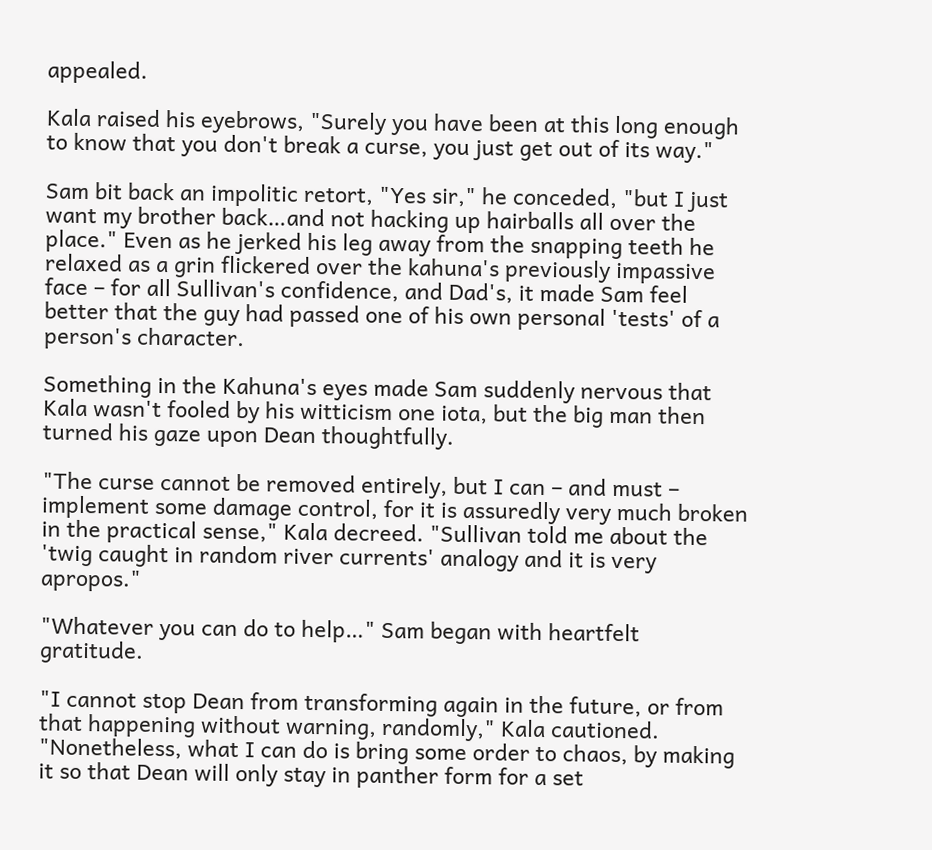appealed.

Kala raised his eyebrows, "Surely you have been at this long enough to know that you don't break a curse, you just get out of its way."

Sam bit back an impolitic retort, "Yes sir," he conceded, "but I just want my brother back…and not hacking up hairballs all over the place." Even as he jerked his leg away from the snapping teeth he relaxed as a grin flickered over the kahuna's previously impassive face – for all Sullivan's confidence, and Dad's, it made Sam feel better that the guy had passed one of his own personal 'tests' of a person's character.

Something in the Kahuna's eyes made Sam suddenly nervous that Kala wasn't fooled by his witticism one iota, but the big man then turned his gaze upon Dean thoughtfully.

"The curse cannot be removed entirely, but I can – and must – implement some damage control, for it is assuredly very much broken in the practical sense," Kala decreed. "Sullivan told me about the 'twig caught in random river currents' analogy and it is very apropos."

"Whatever you can do to help…" Sam began with heartfelt gratitude.

"I cannot stop Dean from transforming again in the future, or from that happening without warning, randomly," Kala cautioned. "Nonetheless, what I can do is bring some order to chaos, by making it so that Dean will only stay in panther form for a set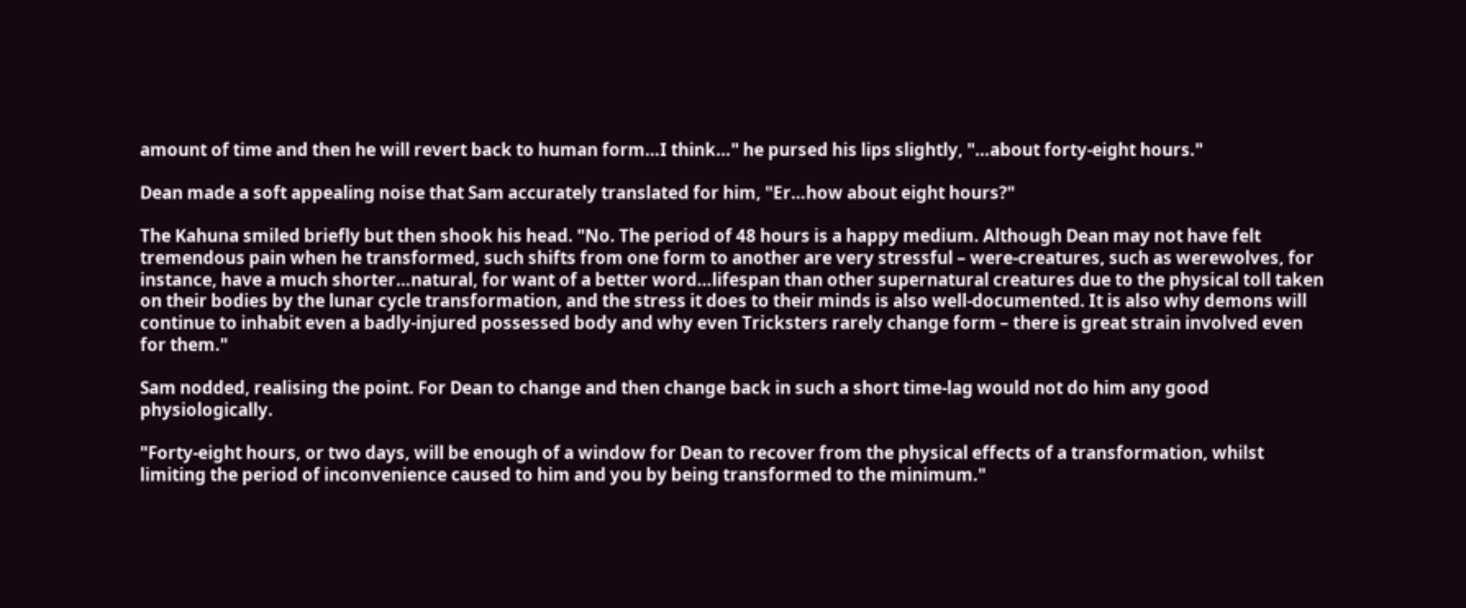amount of time and then he will revert back to human form…I think…" he pursed his lips slightly, "…about forty-eight hours."

Dean made a soft appealing noise that Sam accurately translated for him, "Er…how about eight hours?"

The Kahuna smiled briefly but then shook his head. "No. The period of 48 hours is a happy medium. Although Dean may not have felt tremendous pain when he transformed, such shifts from one form to another are very stressful – were-creatures, such as werewolves, for instance, have a much shorter…natural, for want of a better word…lifespan than other supernatural creatures due to the physical toll taken on their bodies by the lunar cycle transformation, and the stress it does to their minds is also well-documented. It is also why demons will continue to inhabit even a badly-injured possessed body and why even Tricksters rarely change form – there is great strain involved even for them."

Sam nodded, realising the point. For Dean to change and then change back in such a short time-lag would not do him any good physiologically.

"Forty-eight hours, or two days, will be enough of a window for Dean to recover from the physical effects of a transformation, whilst limiting the period of inconvenience caused to him and you by being transformed to the minimum."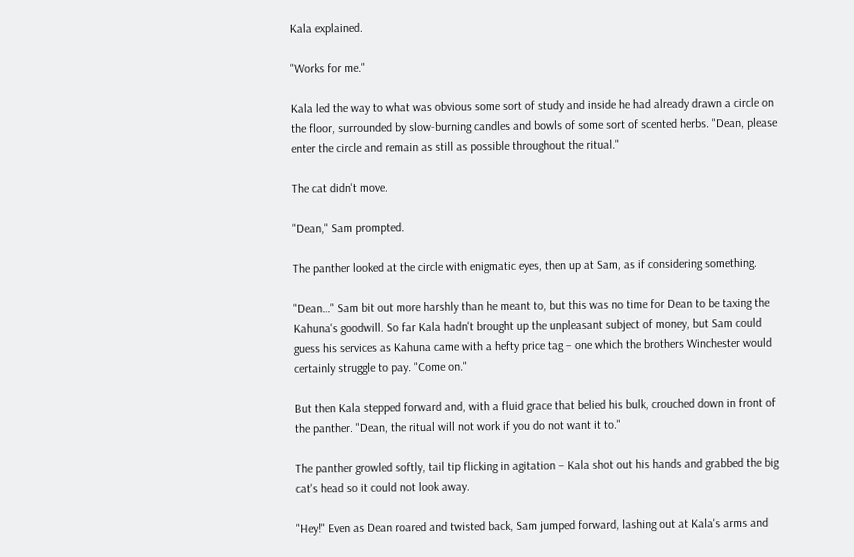Kala explained.

"Works for me."

Kala led the way to what was obvious some sort of study and inside he had already drawn a circle on the floor, surrounded by slow-burning candles and bowls of some sort of scented herbs. "Dean, please enter the circle and remain as still as possible throughout the ritual."

The cat didn't move.

"Dean," Sam prompted.

The panther looked at the circle with enigmatic eyes, then up at Sam, as if considering something.

"Dean…" Sam bit out more harshly than he meant to, but this was no time for Dean to be taxing the Kahuna's goodwill. So far Kala hadn't brought up the unpleasant subject of money, but Sam could guess his services as Kahuna came with a hefty price tag – one which the brothers Winchester would certainly struggle to pay. "Come on."

But then Kala stepped forward and, with a fluid grace that belied his bulk, crouched down in front of the panther. "Dean, the ritual will not work if you do not want it to."

The panther growled softly, tail tip flicking in agitation – Kala shot out his hands and grabbed the big cat's head so it could not look away.

"Hey!" Even as Dean roared and twisted back, Sam jumped forward, lashing out at Kala's arms and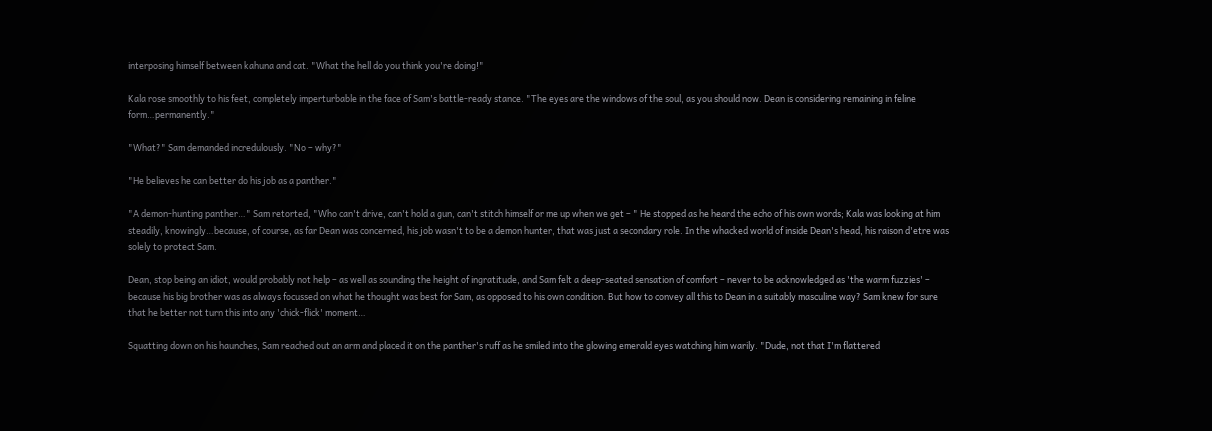interposing himself between kahuna and cat. "What the hell do you think you're doing!"

Kala rose smoothly to his feet, completely imperturbable in the face of Sam's battle-ready stance. "The eyes are the windows of the soul, as you should now. Dean is considering remaining in feline form…permanently."

"What?" Sam demanded incredulously. "No – why?"

"He believes he can better do his job as a panther."

"A demon-hunting panther…" Sam retorted, "Who can't drive, can't hold a gun, can't stitch himself or me up when we get – " He stopped as he heard the echo of his own words; Kala was looking at him steadily, knowingly…because, of course, as far Dean was concerned, his job wasn't to be a demon hunter, that was just a secondary role. In the whacked world of inside Dean's head, his raison d'etre was solely to protect Sam.

Dean, stop being an idiot, would probably not help – as well as sounding the height of ingratitude, and Sam felt a deep-seated sensation of comfort – never to be acknowledged as 'the warm fuzzies' – because his big brother was as always focussed on what he thought was best for Sam, as opposed to his own condition. But how to convey all this to Dean in a suitably masculine way? Sam knew for sure that he better not turn this into any 'chick-flick' moment…

Squatting down on his haunches, Sam reached out an arm and placed it on the panther's ruff as he smiled into the glowing emerald eyes watching him warily. "Dude, not that I'm flattered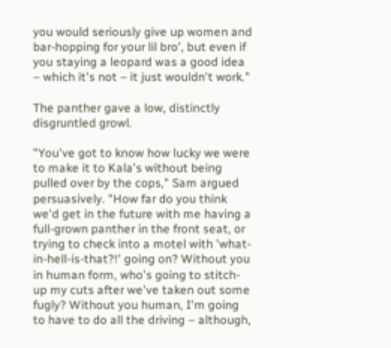you would seriously give up women and bar-hopping for your lil bro', but even if you staying a leopard was a good idea – which it's not – it just wouldn't work."

The panther gave a low, distinctly disgruntled growl.

"You've got to know how lucky we were to make it to Kala's without being pulled over by the cops," Sam argued persuasively. "How far do you think we'd get in the future with me having a full-grown panther in the front seat, or trying to check into a motel with 'what-in-hell-is-that?!' going on? Without you in human form, who's going to stitch-up my cuts after we've taken out some fugly? Without you human, I'm going to have to do all the driving – although,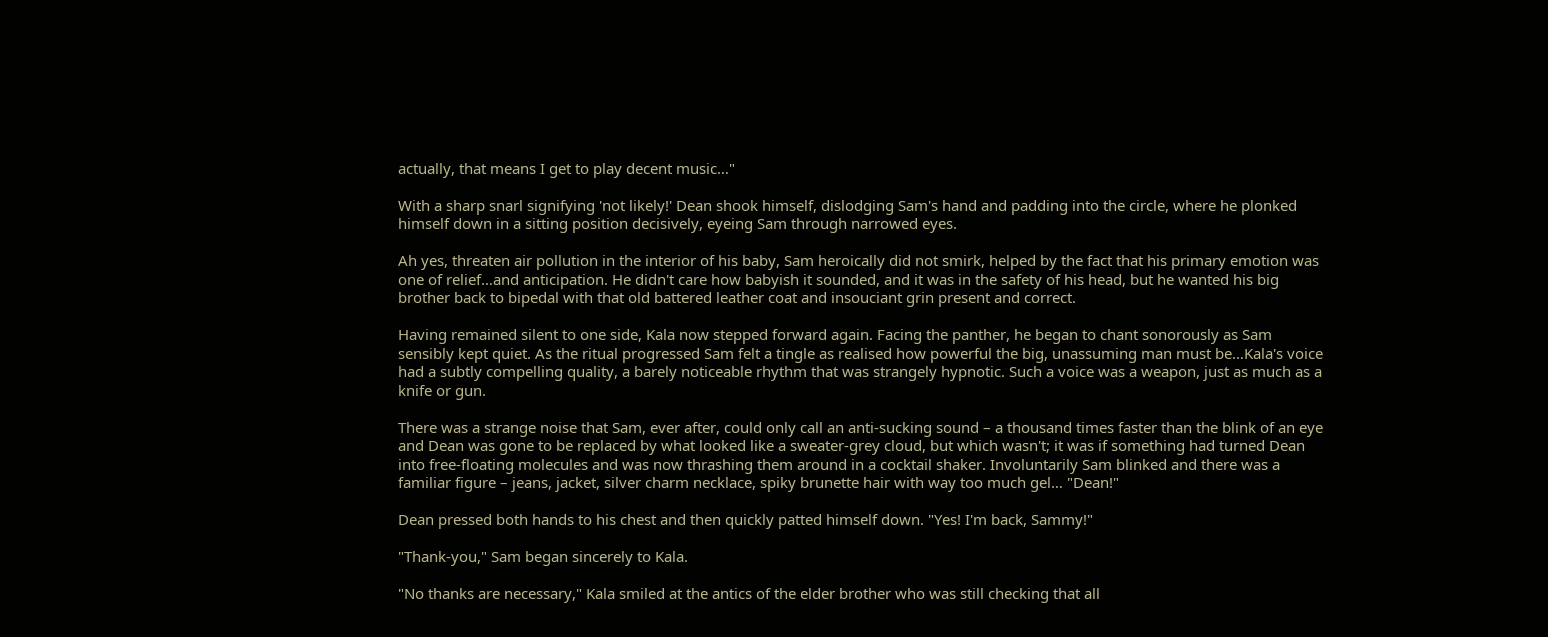actually, that means I get to play decent music…"

With a sharp snarl signifying 'not likely!' Dean shook himself, dislodging Sam's hand and padding into the circle, where he plonked himself down in a sitting position decisively, eyeing Sam through narrowed eyes.

Ah yes, threaten air pollution in the interior of his baby, Sam heroically did not smirk, helped by the fact that his primary emotion was one of relief…and anticipation. He didn't care how babyish it sounded, and it was in the safety of his head, but he wanted his big brother back to bipedal with that old battered leather coat and insouciant grin present and correct.

Having remained silent to one side, Kala now stepped forward again. Facing the panther, he began to chant sonorously as Sam sensibly kept quiet. As the ritual progressed Sam felt a tingle as realised how powerful the big, unassuming man must be…Kala's voice had a subtly compelling quality, a barely noticeable rhythm that was strangely hypnotic. Such a voice was a weapon, just as much as a knife or gun.

There was a strange noise that Sam, ever after, could only call an anti-sucking sound – a thousand times faster than the blink of an eye and Dean was gone to be replaced by what looked like a sweater-grey cloud, but which wasn't; it was if something had turned Dean into free-floating molecules and was now thrashing them around in a cocktail shaker. Involuntarily Sam blinked and there was a familiar figure – jeans, jacket, silver charm necklace, spiky brunette hair with way too much gel… "Dean!"

Dean pressed both hands to his chest and then quickly patted himself down. "Yes! I'm back, Sammy!"

"Thank-you," Sam began sincerely to Kala.

"No thanks are necessary," Kala smiled at the antics of the elder brother who was still checking that all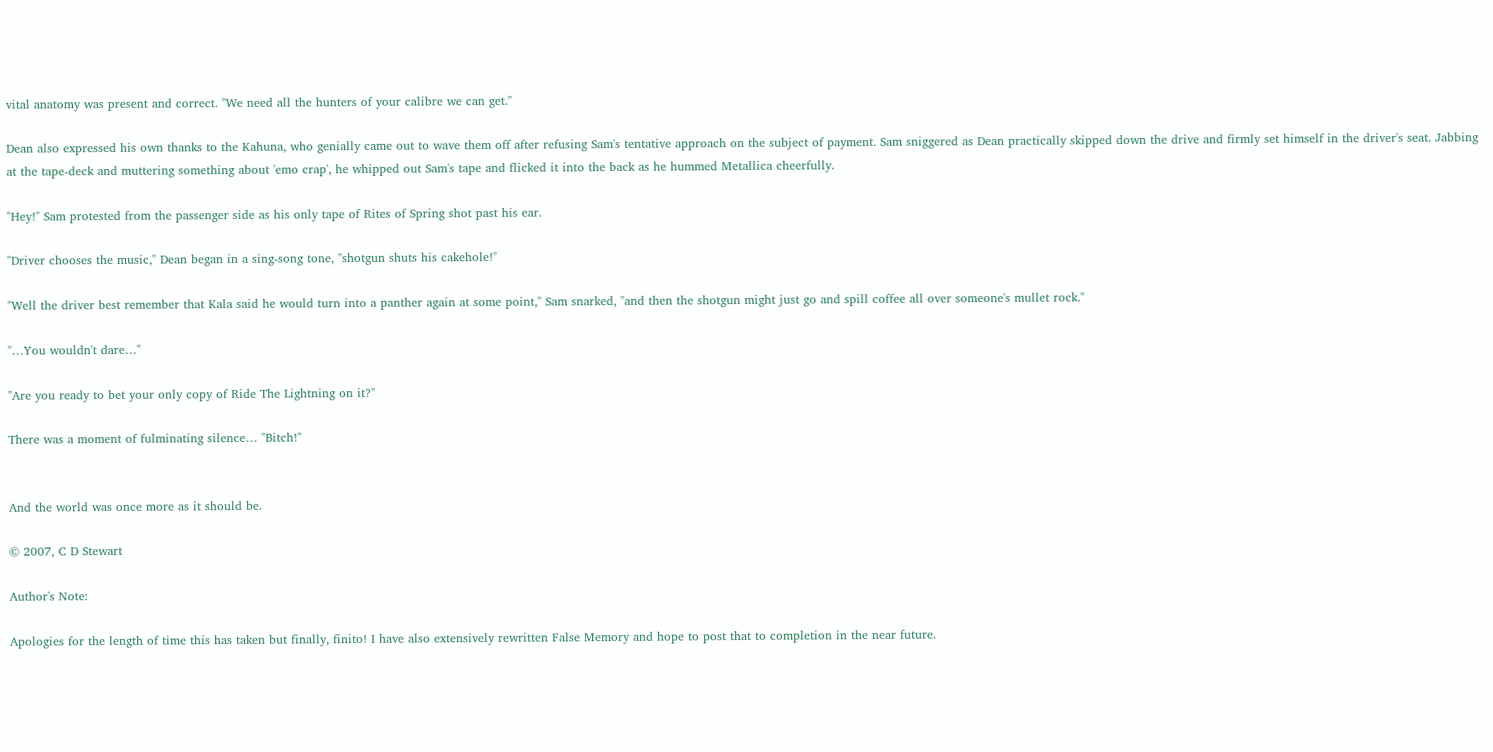vital anatomy was present and correct. "We need all the hunters of your calibre we can get."

Dean also expressed his own thanks to the Kahuna, who genially came out to wave them off after refusing Sam's tentative approach on the subject of payment. Sam sniggered as Dean practically skipped down the drive and firmly set himself in the driver's seat. Jabbing at the tape-deck and muttering something about 'emo crap', he whipped out Sam's tape and flicked it into the back as he hummed Metallica cheerfully.

"Hey!" Sam protested from the passenger side as his only tape of Rites of Spring shot past his ear.

"Driver chooses the music," Dean began in a sing-song tone, "shotgun shuts his cakehole!"

"Well the driver best remember that Kala said he would turn into a panther again at some point," Sam snarked, "and then the shotgun might just go and spill coffee all over someone's mullet rock."

"…You wouldn't dare…"

"Are you ready to bet your only copy of Ride The Lightning on it?"

There was a moment of fulminating silence… "Bitch!"


And the world was once more as it should be.

© 2007, C D Stewart

Author's Note:

Apologies for the length of time this has taken but finally, finito! I have also extensively rewritten False Memory and hope to post that to completion in the near future.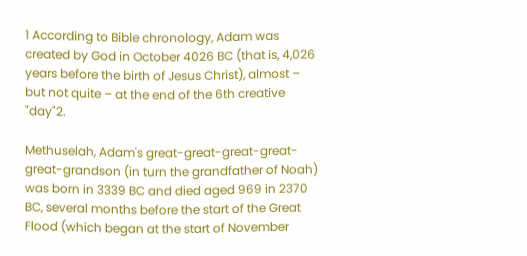1 According to Bible chronology, Adam was created by God in October 4026 BC (that is, 4,026 years before the birth of Jesus Christ), almost – but not quite – at the end of the 6th creative "day"2.

Methuselah, Adam's great-great-great-great-great-grandson (in turn the grandfather of Noah) was born in 3339 BC and died aged 969 in 2370 BC, several months before the start of the Great Flood (which began at the start of November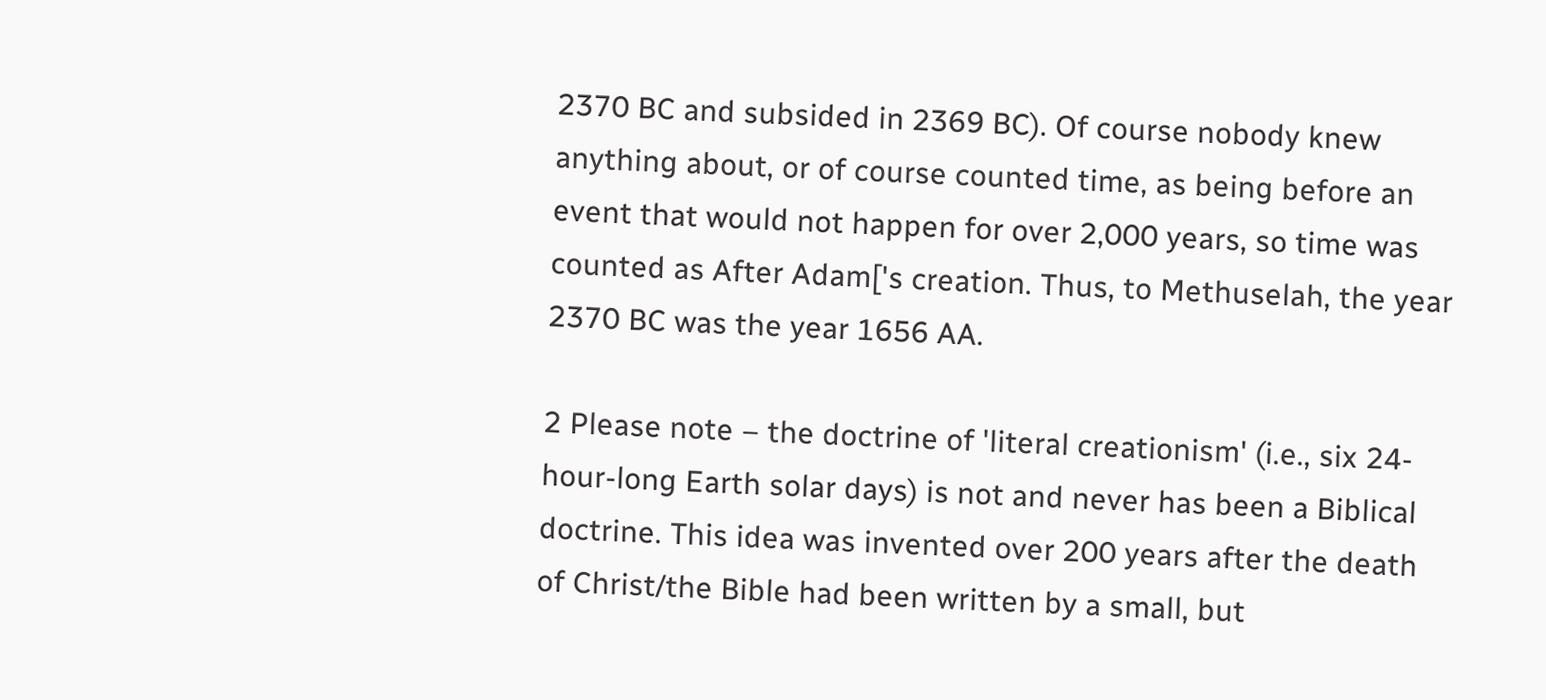2370 BC and subsided in 2369 BC). Of course nobody knew anything about, or of course counted time, as being before an event that would not happen for over 2,000 years, so time was counted as After Adam['s creation. Thus, to Methuselah, the year 2370 BC was the year 1656 AA.

2 Please note – the doctrine of 'literal creationism' (i.e., six 24-hour-long Earth solar days) is not and never has been a Biblical doctrine. This idea was invented over 200 years after the death of Christ/the Bible had been written by a small, but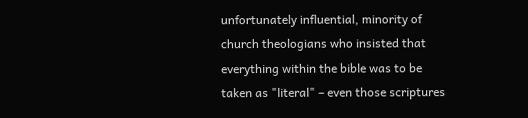unfortunately influential, minority of church theologians who insisted that everything within the bible was to be taken as "literal" – even those scriptures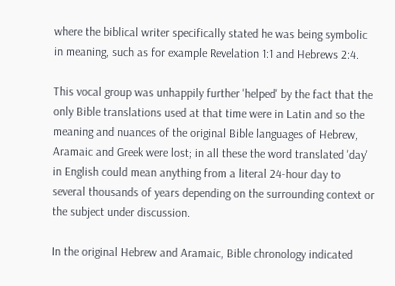where the biblical writer specifically stated he was being symbolic in meaning, such as for example Revelation 1:1 and Hebrews 2:4.

This vocal group was unhappily further 'helped' by the fact that the only Bible translations used at that time were in Latin and so the meaning and nuances of the original Bible languages of Hebrew, Aramaic and Greek were lost; in all these the word translated 'day' in English could mean anything from a literal 24-hour day to several thousands of years depending on the surrounding context or the subject under discussion.

In the original Hebrew and Aramaic, Bible chronology indicated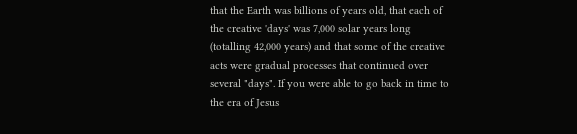that the Earth was billions of years old, that each of the creative 'days' was 7,000 solar years long (totalling 42,000 years) and that some of the creative acts were gradual processes that continued over several "days". If you were able to go back in time to the era of Jesus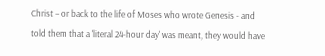Christ – or back to the life of Moses who wrote Genesis - and told them that a 'literal 24-hour day' was meant, they would have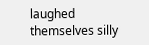laughed themselves silly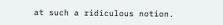at such a ridiculous notion.